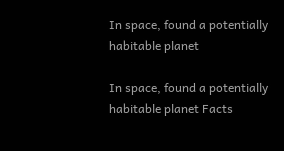In space, found a potentially habitable planet

In space, found a potentially habitable planet Facts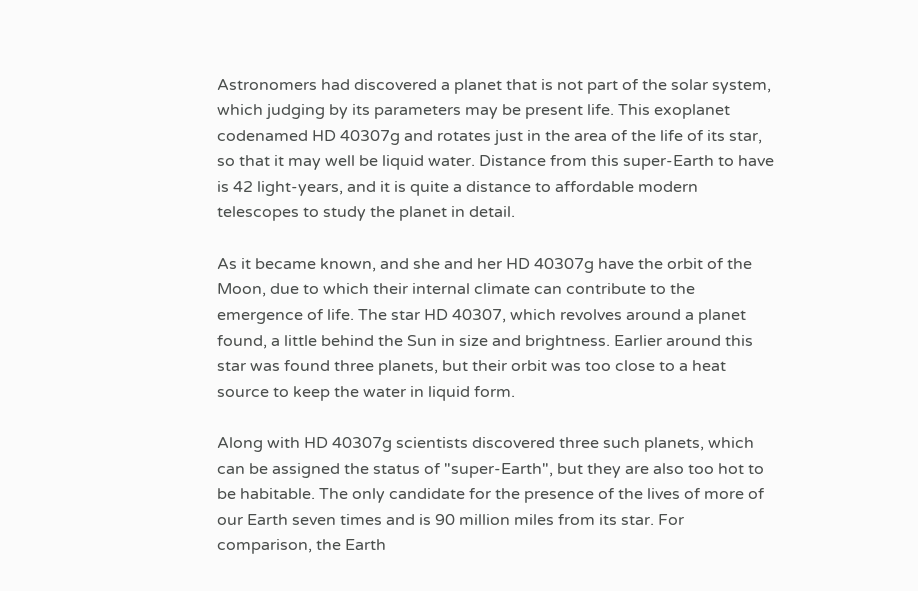Astronomers had discovered a planet that is not part of the solar system, which judging by its parameters may be present life. This exoplanet codenamed HD 40307g and rotates just in the area of the life of its star, so that it may well be liquid water. Distance from this super-Earth to have is 42 light-years, and it is quite a distance to affordable modern telescopes to study the planet in detail.

As it became known, and she and her HD 40307g have the orbit of the Moon, due to which their internal climate can contribute to the emergence of life. The star HD 40307, which revolves around a planet found, a little behind the Sun in size and brightness. Earlier around this star was found three planets, but their orbit was too close to a heat source to keep the water in liquid form.

Along with HD 40307g scientists discovered three such planets, which can be assigned the status of "super-Earth", but they are also too hot to be habitable. The only candidate for the presence of the lives of more of our Earth seven times and is 90 million miles from its star. For comparison, the Earth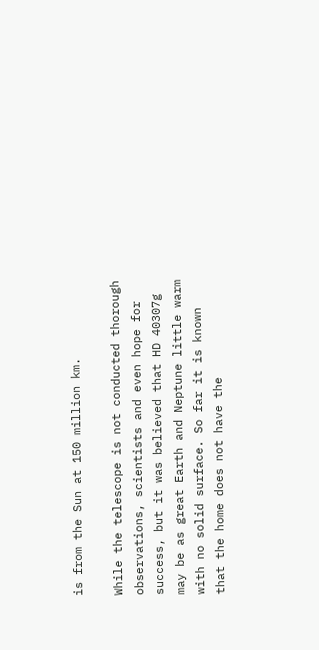is from the Sun at 150 million km.

While the telescope is not conducted thorough observations, scientists and even hope for success, but it was believed that HD 40307g may be as great Earth and Neptune little warm with no solid surface. So far it is known that the home does not have the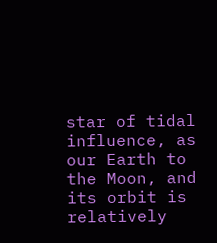star of tidal influence, as our Earth to the Moon, and its orbit is relatively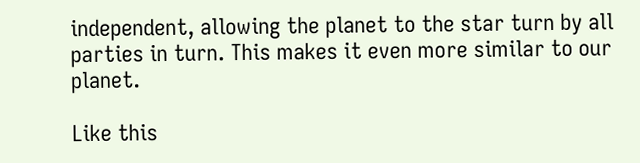independent, allowing the planet to the star turn by all parties in turn. This makes it even more similar to our planet.

Like this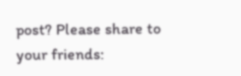post? Please share to your friends: